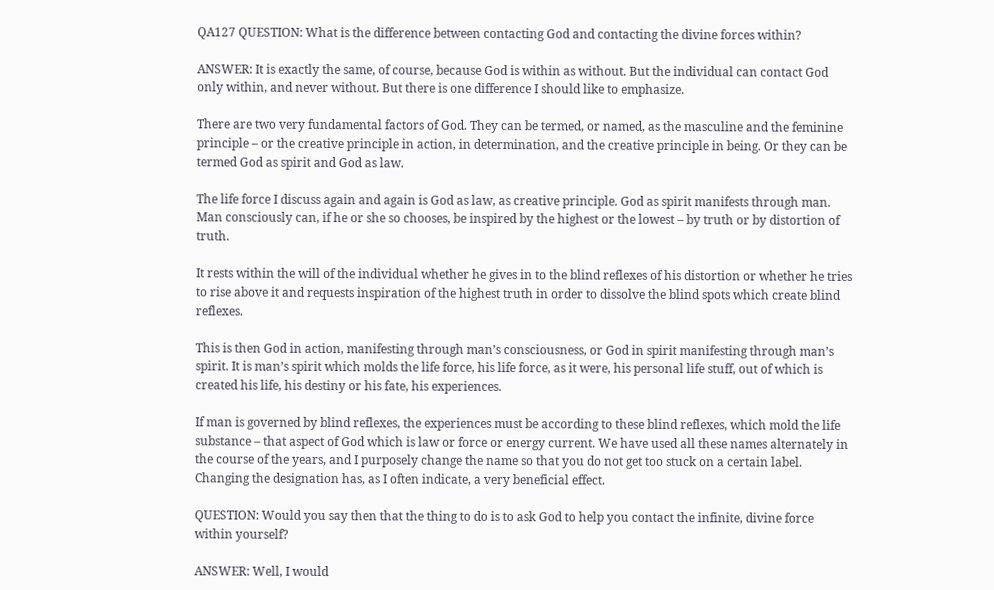QA127 QUESTION: What is the difference between contacting God and contacting the divine forces within?

ANSWER: It is exactly the same, of course, because God is within as without. But the individual can contact God only within, and never without. But there is one difference I should like to emphasize.

There are two very fundamental factors of God. They can be termed, or named, as the masculine and the feminine principle – or the creative principle in action, in determination, and the creative principle in being. Or they can be termed God as spirit and God as law.

The life force I discuss again and again is God as law, as creative principle. God as spirit manifests through man. Man consciously can, if he or she so chooses, be inspired by the highest or the lowest – by truth or by distortion of truth.

It rests within the will of the individual whether he gives in to the blind reflexes of his distortion or whether he tries to rise above it and requests inspiration of the highest truth in order to dissolve the blind spots which create blind reflexes.

This is then God in action, manifesting through man’s consciousness, or God in spirit manifesting through man’s spirit. It is man’s spirit which molds the life force, his life force, as it were, his personal life stuff, out of which is created his life, his destiny or his fate, his experiences.

If man is governed by blind reflexes, the experiences must be according to these blind reflexes, which mold the life substance – that aspect of God which is law or force or energy current. We have used all these names alternately in the course of the years, and I purposely change the name so that you do not get too stuck on a certain label. Changing the designation has, as I often indicate, a very beneficial effect.

QUESTION: Would you say then that the thing to do is to ask God to help you contact the infinite, divine force within yourself?

ANSWER: Well, I would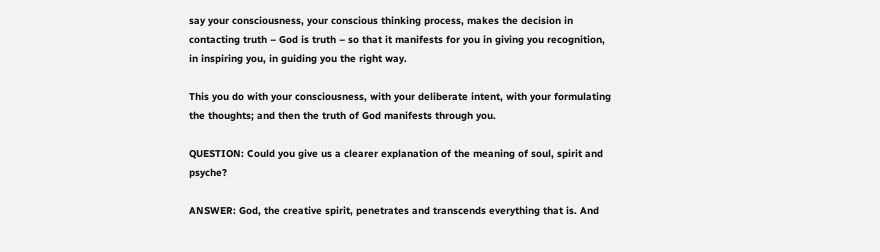say your consciousness, your conscious thinking process, makes the decision in contacting truth – God is truth – so that it manifests for you in giving you recognition, in inspiring you, in guiding you the right way.

This you do with your consciousness, with your deliberate intent, with your formulating the thoughts; and then the truth of God manifests through you.

QUESTION: Could you give us a clearer explanation of the meaning of soul, spirit and psyche?

ANSWER: God, the creative spirit, penetrates and transcends everything that is. And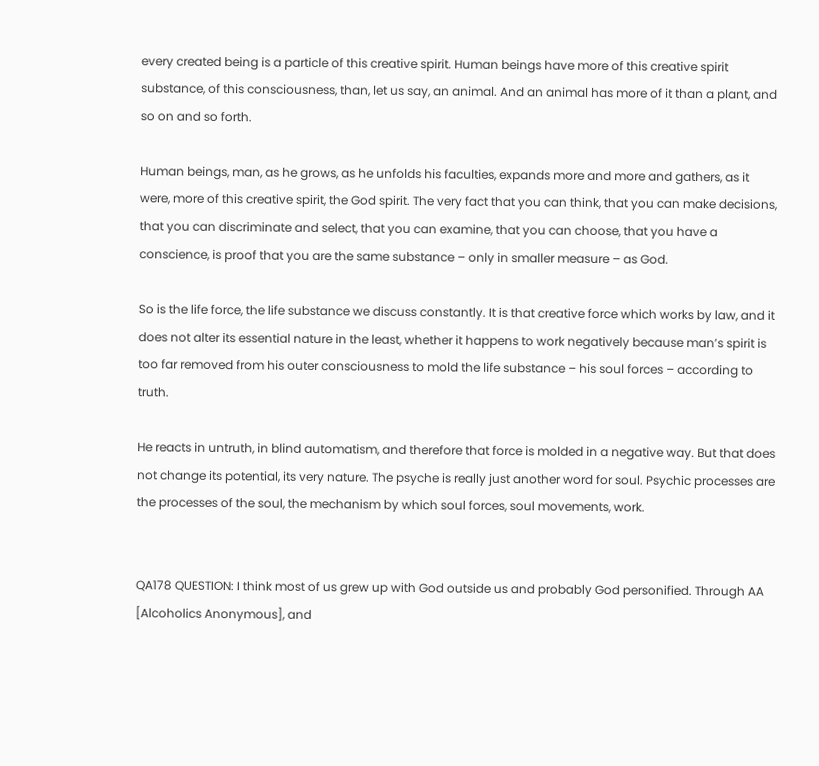every created being is a particle of this creative spirit. Human beings have more of this creative spirit substance, of this consciousness, than, let us say, an animal. And an animal has more of it than a plant, and so on and so forth.

Human beings, man, as he grows, as he unfolds his faculties, expands more and more and gathers, as it were, more of this creative spirit, the God spirit. The very fact that you can think, that you can make decisions, that you can discriminate and select, that you can examine, that you can choose, that you have a conscience, is proof that you are the same substance – only in smaller measure – as God.

So is the life force, the life substance we discuss constantly. It is that creative force which works by law, and it does not alter its essential nature in the least, whether it happens to work negatively because man’s spirit is too far removed from his outer consciousness to mold the life substance – his soul forces – according to truth.

He reacts in untruth, in blind automatism, and therefore that force is molded in a negative way. But that does not change its potential, its very nature. The psyche is really just another word for soul. Psychic processes are the processes of the soul, the mechanism by which soul forces, soul movements, work.


QA178 QUESTION: I think most of us grew up with God outside us and probably God personified. Through AA [Alcoholics Anonymous], and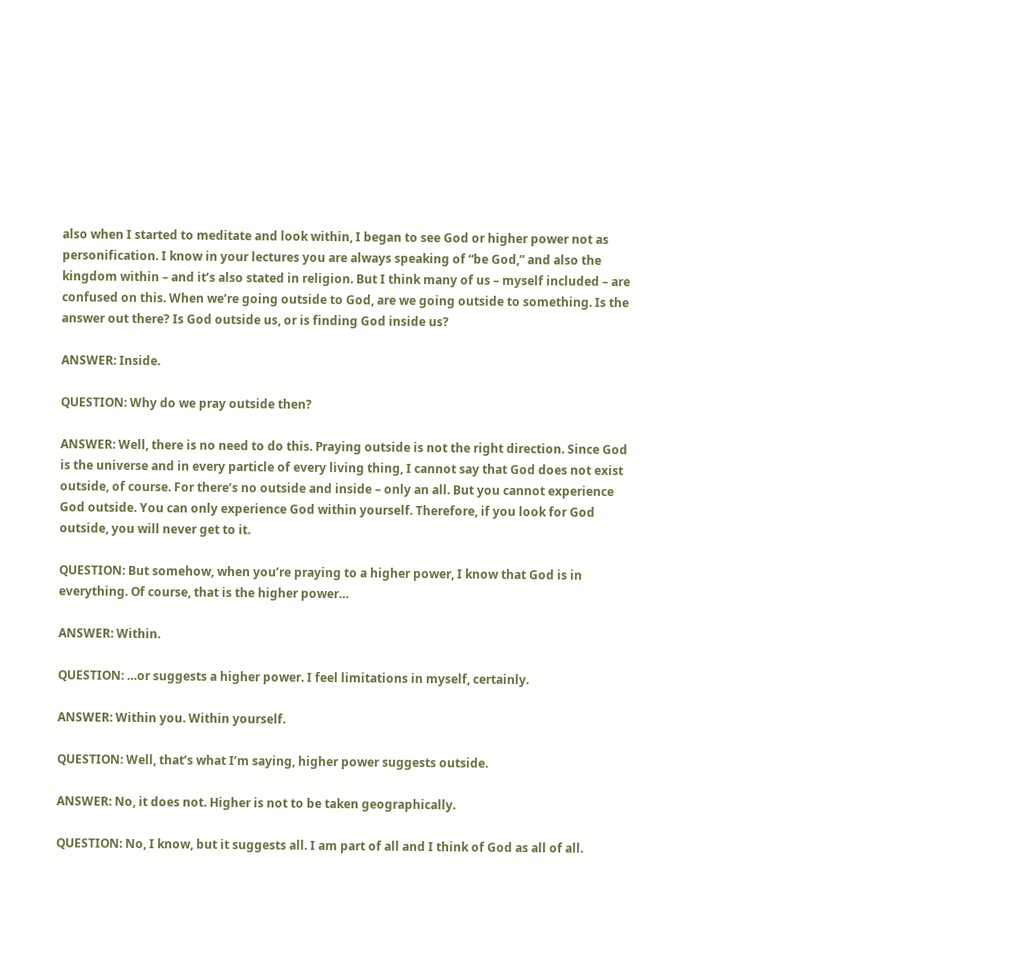also when I started to meditate and look within, I began to see God or higher power not as personification. I know in your lectures you are always speaking of “be God,” and also the kingdom within – and it’s also stated in religion. But I think many of us – myself included – are confused on this. When we’re going outside to God, are we going outside to something. Is the answer out there? Is God outside us, or is finding God inside us?

ANSWER: Inside.

QUESTION: Why do we pray outside then?

ANSWER: Well, there is no need to do this. Praying outside is not the right direction. Since God is the universe and in every particle of every living thing, I cannot say that God does not exist outside, of course. For there’s no outside and inside – only an all. But you cannot experience God outside. You can only experience God within yourself. Therefore, if you look for God outside, you will never get to it.

QUESTION: But somehow, when you’re praying to a higher power, I know that God is in everything. Of course, that is the higher power…

ANSWER: Within.

QUESTION: …or suggests a higher power. I feel limitations in myself, certainly.

ANSWER: Within you. Within yourself.

QUESTION: Well, that’s what I’m saying, higher power suggests outside.

ANSWER: No, it does not. Higher is not to be taken geographically.

QUESTION: No, I know, but it suggests all. I am part of all and I think of God as all of all.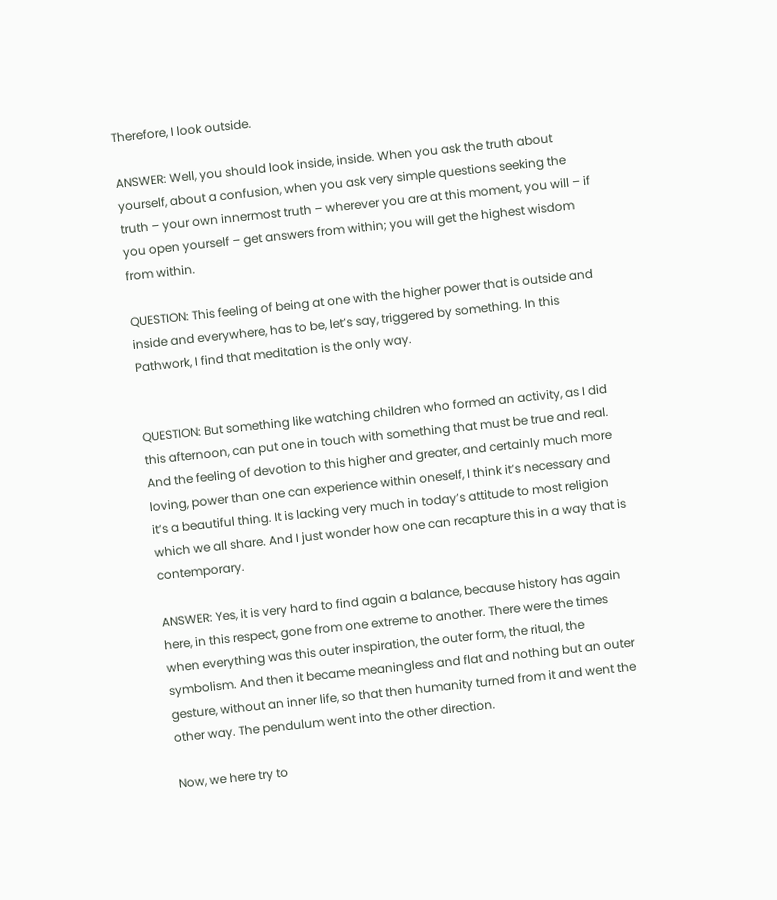Therefore, I look outside.

ANSWER: Well, you should look inside, inside. When you ask the truth about yourself, about a confusion, when you ask very simple questions seeking the truth – your own innermost truth – wherever you are at this moment, you will – if you open yourself – get answers from within; you will get the highest wisdom from within.

QUESTION: This feeling of being at one with the higher power that is outside and inside and everywhere, has to be, let’s say, triggered by something. In this Pathwork, I find that meditation is the only way.


QUESTION: But something like watching children who formed an activity, as I did this afternoon, can put one in touch with something that must be true and real. And the feeling of devotion to this higher and greater, and certainly much more loving, power than one can experience within oneself, I think it’s necessary and it’s a beautiful thing. It is lacking very much in today’s attitude to most religion which we all share. And I just wonder how one can recapture this in a way that is contemporary.

ANSWER: Yes, it is very hard to find again a balance, because history has again here, in this respect, gone from one extreme to another. There were the times when everything was this outer inspiration, the outer form, the ritual, the symbolism. And then it became meaningless and flat and nothing but an outer gesture, without an inner life, so that then humanity turned from it and went the other way. The pendulum went into the other direction.

Now, we here try to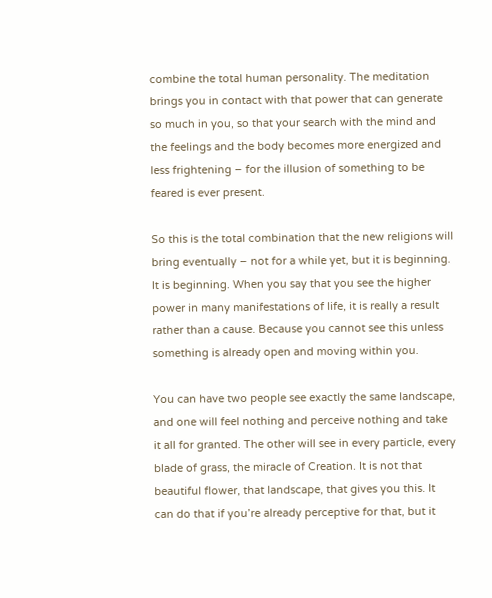combine the total human personality. The meditation brings you in contact with that power that can generate so much in you, so that your search with the mind and the feelings and the body becomes more energized and less frightening – for the illusion of something to be feared is ever present.

So this is the total combination that the new religions will bring eventually – not for a while yet, but it is beginning. It is beginning. When you say that you see the higher power in many manifestations of life, it is really a result rather than a cause. Because you cannot see this unless something is already open and moving within you.

You can have two people see exactly the same landscape, and one will feel nothing and perceive nothing and take it all for granted. The other will see in every particle, every blade of grass, the miracle of Creation. It is not that beautiful flower, that landscape, that gives you this. It can do that if you’re already perceptive for that, but it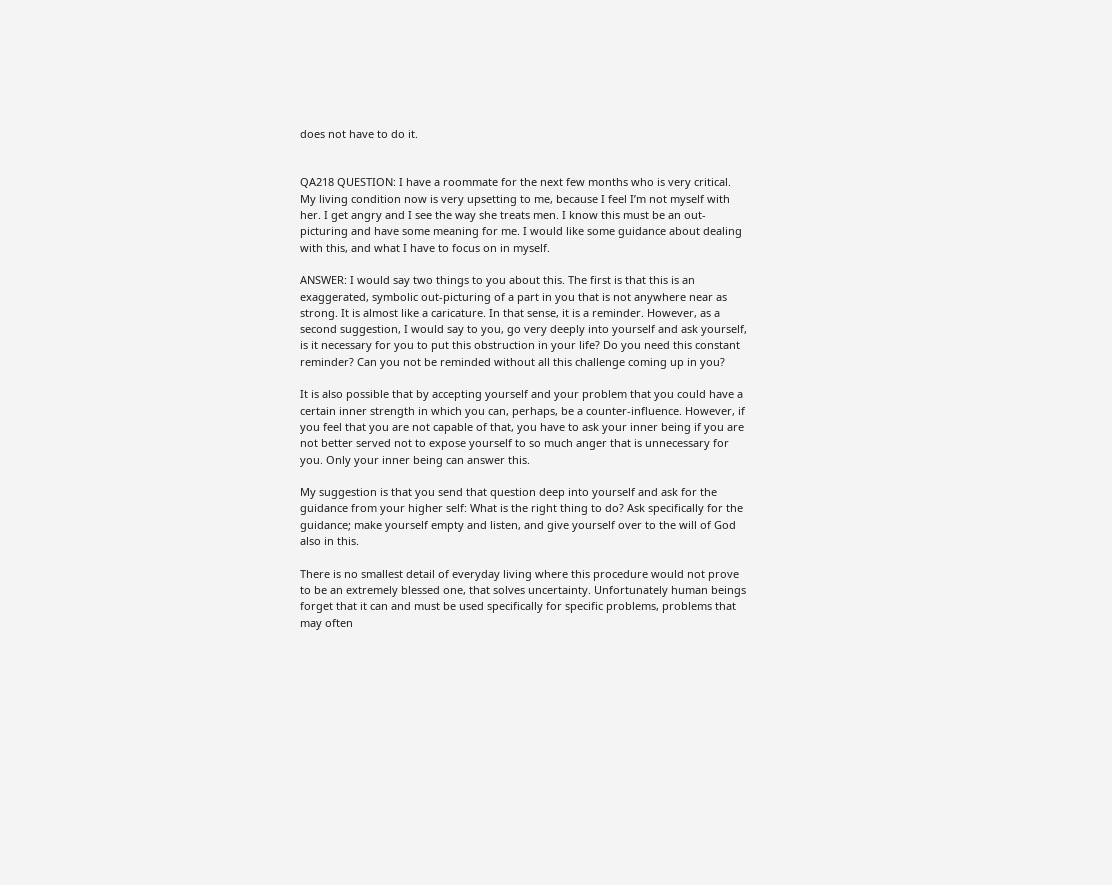does not have to do it.


QA218 QUESTION: I have a roommate for the next few months who is very critical. My living condition now is very upsetting to me, because I feel I’m not myself with her. I get angry and I see the way she treats men. I know this must be an out-picturing and have some meaning for me. I would like some guidance about dealing with this, and what I have to focus on in myself.

ANSWER: I would say two things to you about this. The first is that this is an exaggerated, symbolic out-picturing of a part in you that is not anywhere near as strong. It is almost like a caricature. In that sense, it is a reminder. However, as a second suggestion, I would say to you, go very deeply into yourself and ask yourself, is it necessary for you to put this obstruction in your life? Do you need this constant reminder? Can you not be reminded without all this challenge coming up in you?

It is also possible that by accepting yourself and your problem that you could have a certain inner strength in which you can, perhaps, be a counter-influence. However, if you feel that you are not capable of that, you have to ask your inner being if you are not better served not to expose yourself to so much anger that is unnecessary for you. Only your inner being can answer this.

My suggestion is that you send that question deep into yourself and ask for the guidance from your higher self: What is the right thing to do? Ask specifically for the guidance; make yourself empty and listen, and give yourself over to the will of God also in this.

There is no smallest detail of everyday living where this procedure would not prove to be an extremely blessed one, that solves uncertainty. Unfortunately human beings forget that it can and must be used specifically for specific problems, problems that may often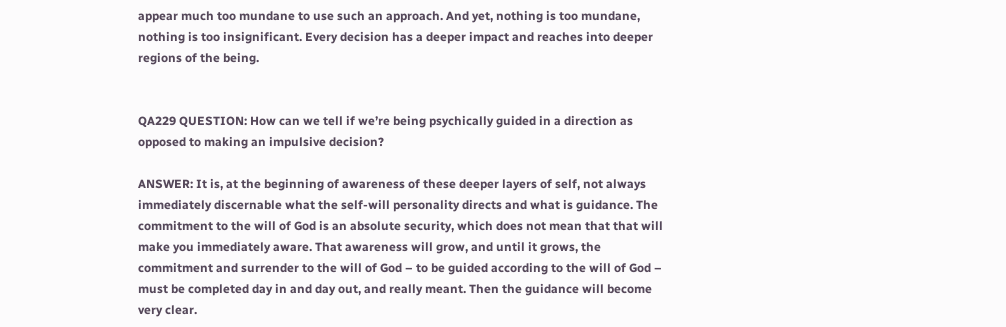appear much too mundane to use such an approach. And yet, nothing is too mundane, nothing is too insignificant. Every decision has a deeper impact and reaches into deeper regions of the being.


QA229 QUESTION: How can we tell if we’re being psychically guided in a direction as opposed to making an impulsive decision?

ANSWER: It is, at the beginning of awareness of these deeper layers of self, not always immediately discernable what the self-will personality directs and what is guidance. The commitment to the will of God is an absolute security, which does not mean that that will make you immediately aware. That awareness will grow, and until it grows, the commitment and surrender to the will of God – to be guided according to the will of God – must be completed day in and day out, and really meant. Then the guidance will become very clear.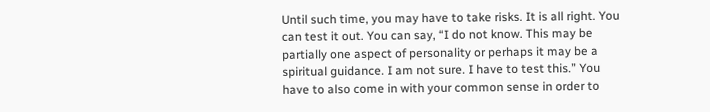Until such time, you may have to take risks. It is all right. You can test it out. You can say, “I do not know. This may be partially one aspect of personality or perhaps it may be a spiritual guidance. I am not sure. I have to test this.” You have to also come in with your common sense in order to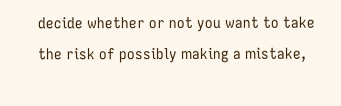decide whether or not you want to take the risk of possibly making a mistake,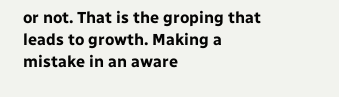or not. That is the groping that leads to growth. Making a mistake in an aware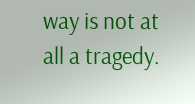way is not at all a tragedy.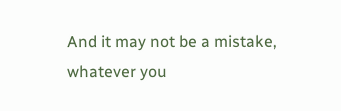And it may not be a mistake, whatever you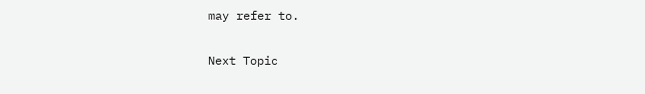may refer to.

Next Topic